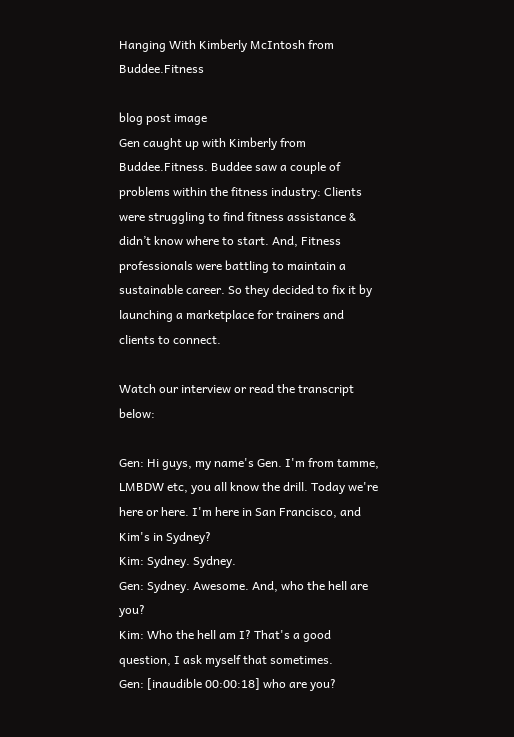Hanging With Kimberly McIntosh from Buddee.Fitness

blog post image
Gen caught up with Kimberly from Buddee.Fitness. Buddee saw a couple of problems within the fitness industry: Clients were struggling to find fitness assistance & didn’t know where to start. And, Fitness professionals were battling to maintain a sustainable career. So they decided to fix it by launching a marketplace for trainers and clients to connect.

Watch our interview or read the transcript below:

Gen: Hi guys, my name's Gen. I'm from tamme, LMBDW etc, you all know the drill. Today we're here or here. I'm here in San Francisco, and Kim's in Sydney?
Kim: Sydney. Sydney.
Gen: Sydney. Awesome. And, who the hell are you?
Kim: Who the hell am I? That's a good question, I ask myself that sometimes.
Gen: [inaudible 00:00:18] who are you?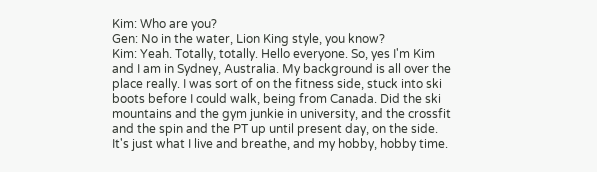Kim: Who are you?
Gen: No in the water, Lion King style, you know?
Kim: Yeah. Totally, totally. Hello everyone. So, yes I'm Kim and I am in Sydney, Australia. My background is all over the place really. I was sort of on the fitness side, stuck into ski boots before I could walk, being from Canada. Did the ski mountains and the gym junkie in university, and the crossfit and the spin and the PT up until present day, on the side. It's just what I live and breathe, and my hobby, hobby time.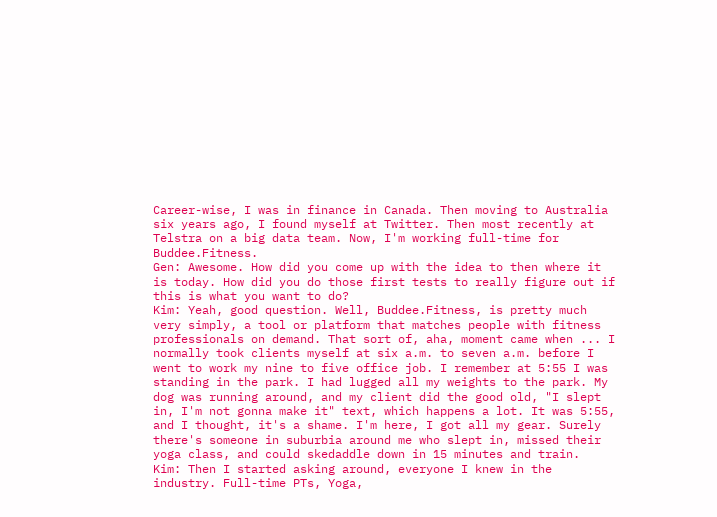Career-wise, I was in finance in Canada. Then moving to Australia six years ago, I found myself at Twitter. Then most recently at Telstra on a big data team. Now, I'm working full-time for Buddee.Fitness.
Gen: Awesome. How did you come up with the idea to then where it is today. How did you do those first tests to really figure out if this is what you want to do?
Kim: Yeah, good question. Well, Buddee.Fitness, is pretty much very simply, a tool or platform that matches people with fitness professionals on demand. That sort of, aha, moment came when ... I normally took clients myself at six a.m. to seven a.m. before I went to work my nine to five office job. I remember at 5:55 I was standing in the park. I had lugged all my weights to the park. My dog was running around, and my client did the good old, "I slept in, I'm not gonna make it" text, which happens a lot. It was 5:55, and I thought, it's a shame. I'm here, I got all my gear. Surely there's someone in suburbia around me who slept in, missed their yoga class, and could skedaddle down in 15 minutes and train.
Kim: Then I started asking around, everyone I knew in the industry. Full-time PTs, Yoga,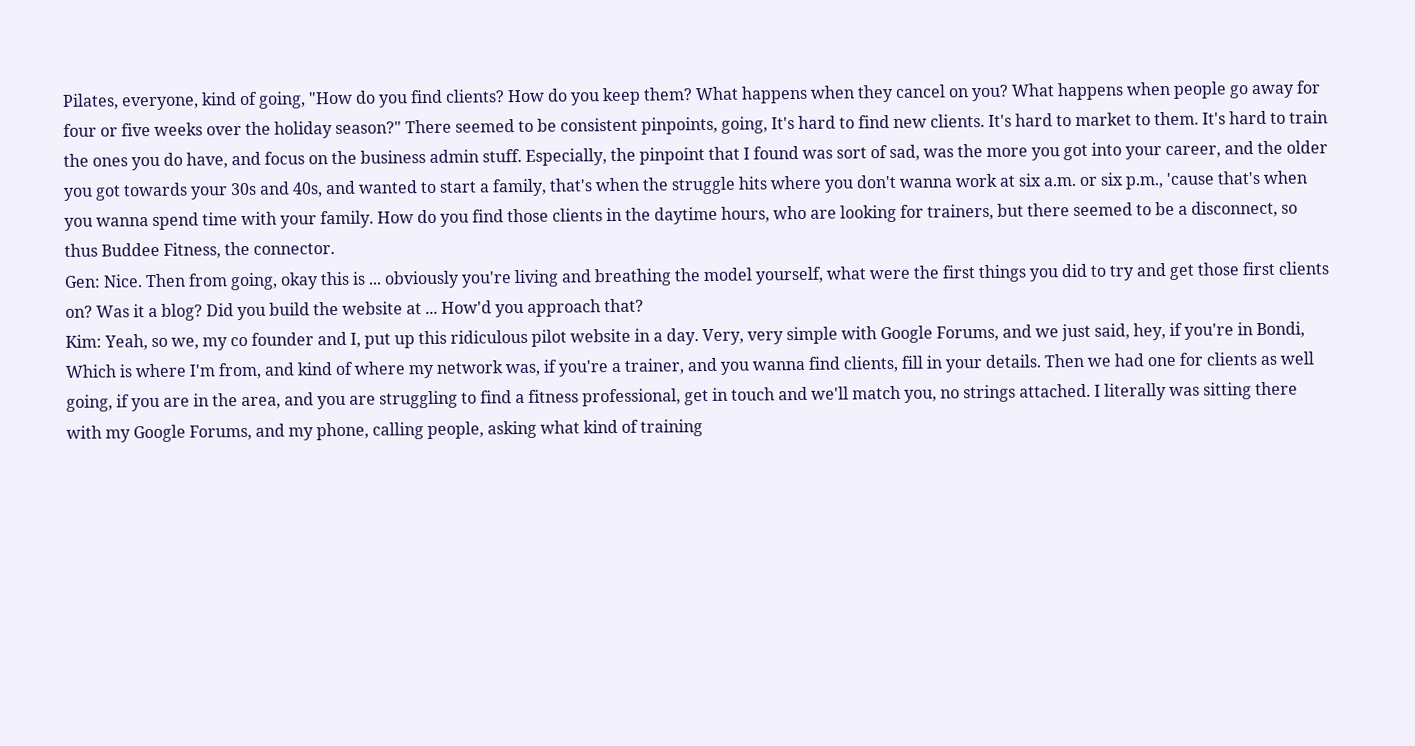Pilates, everyone, kind of going, "How do you find clients? How do you keep them? What happens when they cancel on you? What happens when people go away for four or five weeks over the holiday season?" There seemed to be consistent pinpoints, going, It's hard to find new clients. It's hard to market to them. It's hard to train the ones you do have, and focus on the business admin stuff. Especially, the pinpoint that I found was sort of sad, was the more you got into your career, and the older you got towards your 30s and 40s, and wanted to start a family, that's when the struggle hits where you don't wanna work at six a.m. or six p.m., 'cause that's when you wanna spend time with your family. How do you find those clients in the daytime hours, who are looking for trainers, but there seemed to be a disconnect, so thus Buddee Fitness, the connector.
Gen: Nice. Then from going, okay this is ... obviously you're living and breathing the model yourself, what were the first things you did to try and get those first clients on? Was it a blog? Did you build the website at ... How'd you approach that?
Kim: Yeah, so we, my co founder and I, put up this ridiculous pilot website in a day. Very, very simple with Google Forums, and we just said, hey, if you're in Bondi, Which is where I'm from, and kind of where my network was, if you're a trainer, and you wanna find clients, fill in your details. Then we had one for clients as well going, if you are in the area, and you are struggling to find a fitness professional, get in touch and we'll match you, no strings attached. I literally was sitting there with my Google Forums, and my phone, calling people, asking what kind of training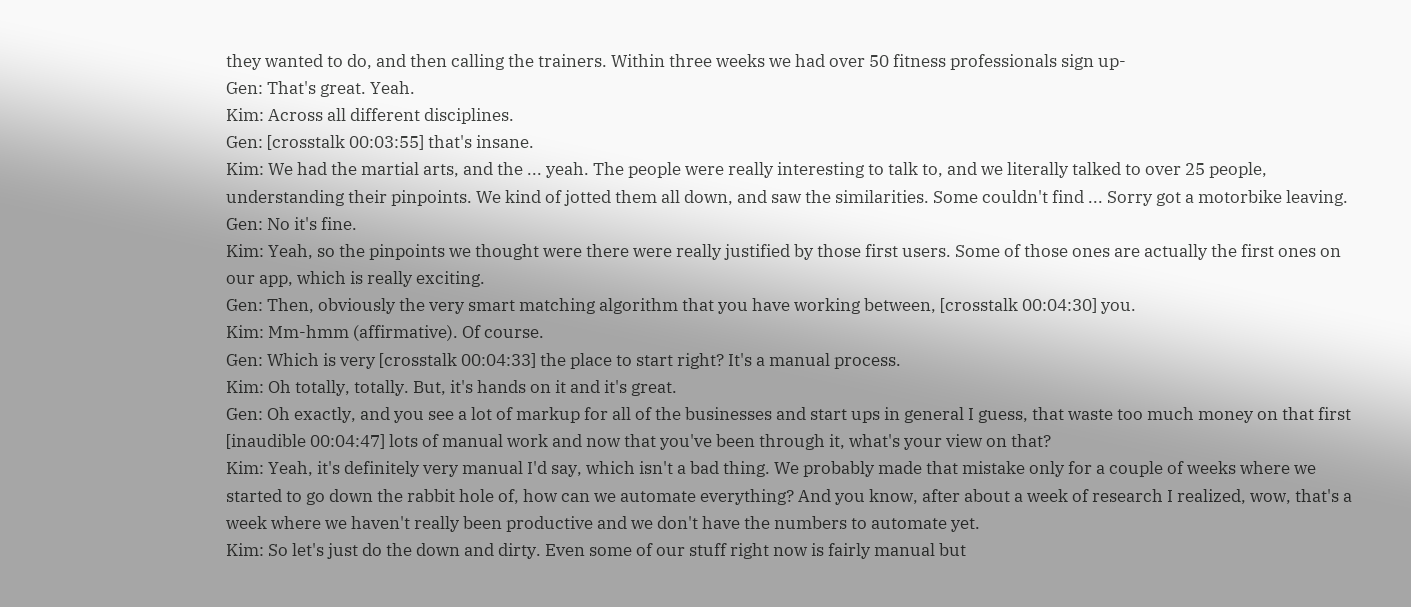they wanted to do, and then calling the trainers. Within three weeks we had over 50 fitness professionals sign up-
Gen: That's great. Yeah.
Kim: Across all different disciplines.
Gen: [crosstalk 00:03:55] that's insane.
Kim: We had the martial arts, and the ... yeah. The people were really interesting to talk to, and we literally talked to over 25 people, understanding their pinpoints. We kind of jotted them all down, and saw the similarities. Some couldn't find ... Sorry got a motorbike leaving.
Gen: No it's fine.
Kim: Yeah, so the pinpoints we thought were there were really justified by those first users. Some of those ones are actually the first ones on our app, which is really exciting.
Gen: Then, obviously the very smart matching algorithm that you have working between, [crosstalk 00:04:30] you.
Kim: Mm-hmm (affirmative). Of course.
Gen: Which is very [crosstalk 00:04:33] the place to start right? It's a manual process.
Kim: Oh totally, totally. But, it's hands on it and it's great.
Gen: Oh exactly, and you see a lot of markup for all of the businesses and start ups in general I guess, that waste too much money on that first [inaudible 00:04:47] lots of manual work and now that you've been through it, what's your view on that?
Kim: Yeah, it's definitely very manual I'd say, which isn't a bad thing. We probably made that mistake only for a couple of weeks where we started to go down the rabbit hole of, how can we automate everything? And you know, after about a week of research I realized, wow, that's a week where we haven't really been productive and we don't have the numbers to automate yet.
Kim: So let's just do the down and dirty. Even some of our stuff right now is fairly manual but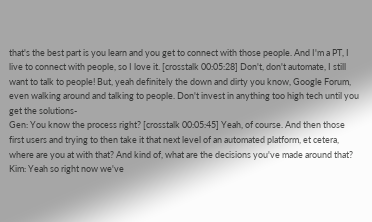that's the best part is you learn and you get to connect with those people. And I'm a PT, I live to connect with people, so I love it. [crosstalk 00:05:28] Don't, don't automate, I still want to talk to people! But, yeah definitely the down and dirty you know, Google Forum, even walking around and talking to people. Don't invest in anything too high tech until you get the solutions-
Gen: You know the process right? [crosstalk 00:05:45] Yeah, of course. And then those first users and trying to then take it that next level of an automated platform, et cetera, where are you at with that? And kind of, what are the decisions you've made around that?
Kim: Yeah so right now we've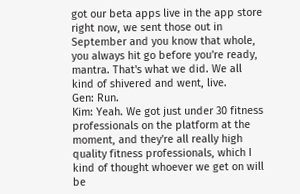got our beta apps live in the app store right now, we sent those out in September and you know that whole, you always hit go before you're ready, mantra. That's what we did. We all kind of shivered and went, live.
Gen: Run.
Kim: Yeah. We got just under 30 fitness professionals on the platform at the moment, and they're all really high quality fitness professionals, which I kind of thought whoever we get on will be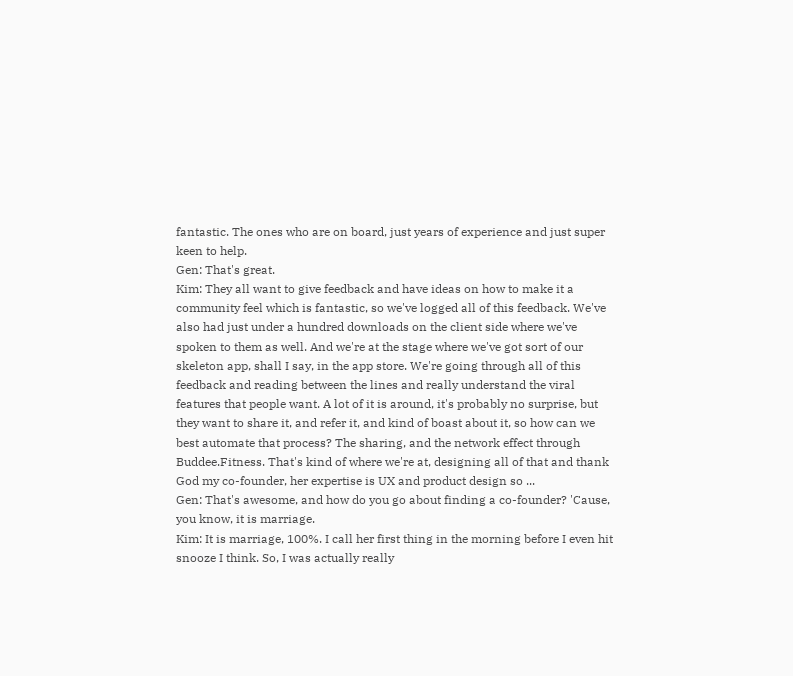fantastic. The ones who are on board, just years of experience and just super keen to help.
Gen: That's great.
Kim: They all want to give feedback and have ideas on how to make it a community feel which is fantastic, so we've logged all of this feedback. We've also had just under a hundred downloads on the client side where we've spoken to them as well. And we're at the stage where we've got sort of our skeleton app, shall I say, in the app store. We're going through all of this feedback and reading between the lines and really understand the viral features that people want. A lot of it is around, it's probably no surprise, but they want to share it, and refer it, and kind of boast about it, so how can we best automate that process? The sharing, and the network effect through Buddee.Fitness. That's kind of where we're at, designing all of that and thank God my co-founder, her expertise is UX and product design so ...
Gen: That's awesome, and how do you go about finding a co-founder? 'Cause, you know, it is marriage.
Kim: It is marriage, 100%. I call her first thing in the morning before I even hit snooze I think. So, I was actually really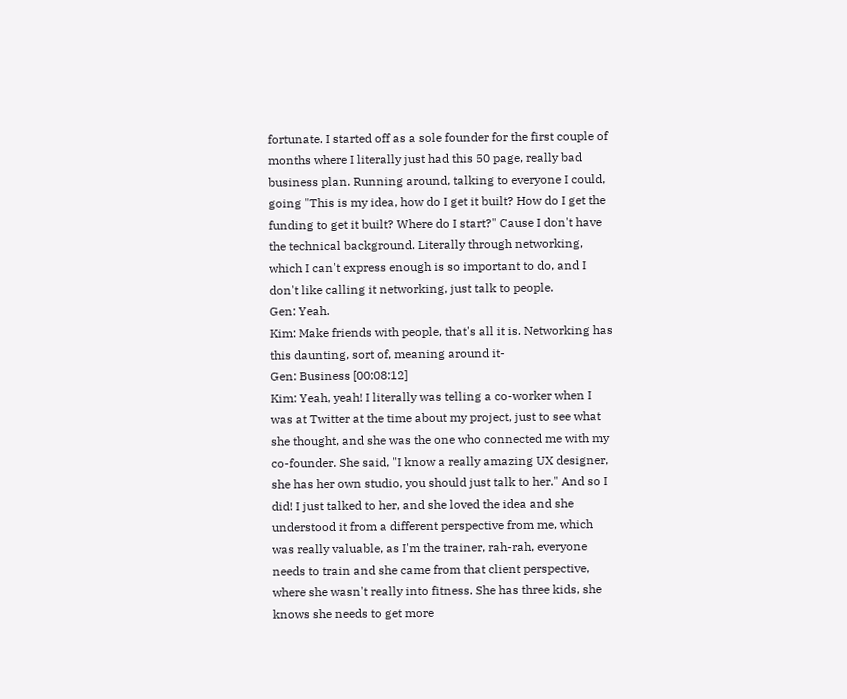fortunate. I started off as a sole founder for the first couple of months where I literally just had this 50 page, really bad business plan. Running around, talking to everyone I could, going "This is my idea, how do I get it built? How do I get the funding to get it built? Where do I start?" Cause I don't have the technical background. Literally through networking, which I can't express enough is so important to do, and I don't like calling it networking, just talk to people.
Gen: Yeah.
Kim: Make friends with people, that's all it is. Networking has this daunting, sort of, meaning around it-
Gen: Business [00:08:12]
Kim: Yeah, yeah! I literally was telling a co-worker when I was at Twitter at the time about my project, just to see what she thought, and she was the one who connected me with my co-founder. She said, "I know a really amazing UX designer, she has her own studio, you should just talk to her." And so I did! I just talked to her, and she loved the idea and she understood it from a different perspective from me, which was really valuable, as I'm the trainer, rah-rah, everyone needs to train and she came from that client perspective, where she wasn't really into fitness. She has three kids, she knows she needs to get more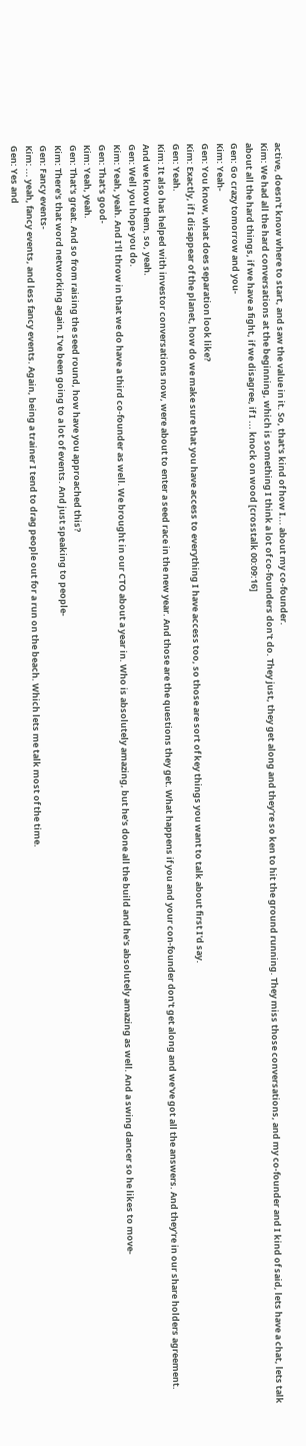active, doesn't know where to start, and saw the value in it. So, that's kind of how I... about my co-founder.
Kim: We had all the hard conversations at the beginning, which is something I think a lot of co-founders don't do. They just, they get along and they're so ken to hit the ground running. They miss those conversations, and my co-founder and I kind of said, lets have a chat, lets talk about all the hard things, if we have a fight, if we disagree, if I ... knock on wood [crosstalk 00:09:16]
Gen: Go crazy tomorrow and you-
Kim: Yeah-
Gen: You know, what does separation look like?
Kim: Exactly, if I disappear of the planet, how do we make sure that you have access to everything I have access too, so those are sort of key things you want to talk about first I'd say.
Gen: Yeah.
Kim: It also has helped with investor conversations now, were about to enter a seed race in the new year. And those are the questions they get. What happens if you and your con-founder don't get along and we've got all the answers. And they're in our share holders agreement. And we know them, so, yeah.
Gen: Well you hope you do.
Kim: Yeah, yeah. And I'll throw in that we do have a third co-founder as well. We brought in our CTO about a year in. Who is absolutely amazing, but he's done all the build and he's absolutely amazing as well. And a swing dancer so he likes to move-
Gen: That's good-
Kim: Yeah, yeah.
Gen: That's great. And so from raising the seed round, how have you approached this?
Kim: There's that word networking again. I've been going to a lot of events. And just speaking to people-
Gen: Fancy events-
Kim: ... yeah, fancy events, and less fancy events. Again, being a trainer I tend to drag people out for a run on the beach. Which lets me talk most of the time.
Gen: Yes and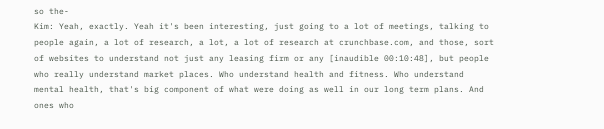so the-
Kim: Yeah, exactly. Yeah it's been interesting, just going to a lot of meetings, talking to people again, a lot of research, a lot, a lot of research at crunchbase.com, and those, sort of websites to understand not just any leasing firm or any [inaudible 00:10:48], but people who really understand market places. Who understand health and fitness. Who understand mental health, that's big component of what were doing as well in our long term plans. And ones who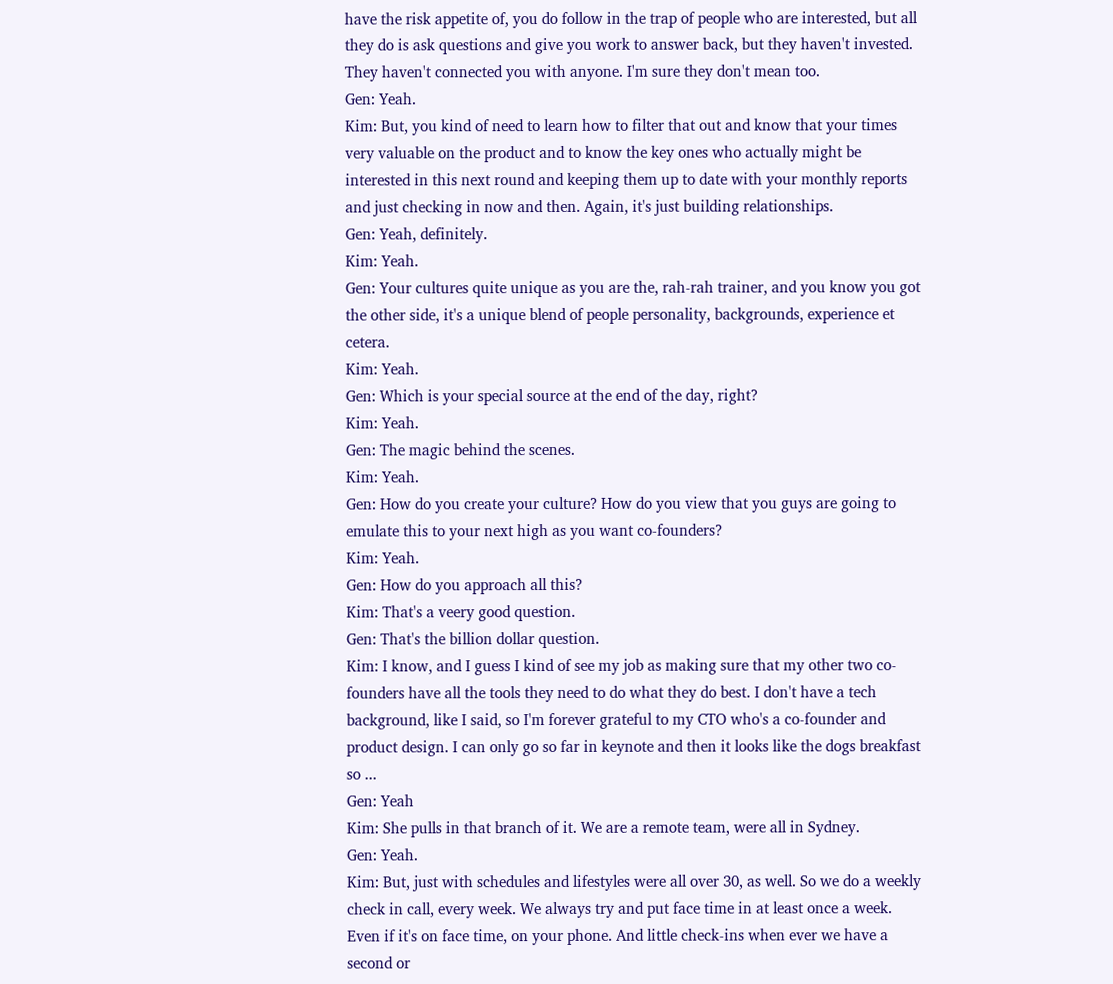have the risk appetite of, you do follow in the trap of people who are interested, but all they do is ask questions and give you work to answer back, but they haven't invested. They haven't connected you with anyone. I'm sure they don't mean too.
Gen: Yeah.
Kim: But, you kind of need to learn how to filter that out and know that your times very valuable on the product and to know the key ones who actually might be interested in this next round and keeping them up to date with your monthly reports and just checking in now and then. Again, it's just building relationships.
Gen: Yeah, definitely.
Kim: Yeah.
Gen: Your cultures quite unique as you are the, rah-rah trainer, and you know you got the other side, it's a unique blend of people personality, backgrounds, experience et cetera.
Kim: Yeah.
Gen: Which is your special source at the end of the day, right?
Kim: Yeah.
Gen: The magic behind the scenes.
Kim: Yeah.
Gen: How do you create your culture? How do you view that you guys are going to emulate this to your next high as you want co-founders?
Kim: Yeah.
Gen: How do you approach all this?
Kim: That's a veery good question.
Gen: That's the billion dollar question.
Kim: I know, and I guess I kind of see my job as making sure that my other two co-founders have all the tools they need to do what they do best. I don't have a tech background, like I said, so I'm forever grateful to my CTO who's a co-founder and product design. I can only go so far in keynote and then it looks like the dogs breakfast so ...
Gen: Yeah
Kim: She pulls in that branch of it. We are a remote team, were all in Sydney.
Gen: Yeah.
Kim: But, just with schedules and lifestyles were all over 30, as well. So we do a weekly check in call, every week. We always try and put face time in at least once a week. Even if it's on face time, on your phone. And little check-ins when ever we have a second or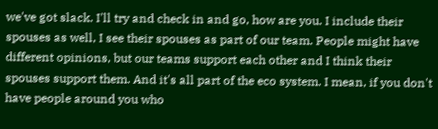we've got slack. I'll try and check in and go, how are you. I include their spouses as well, I see their spouses as part of our team. People might have different opinions, but our teams support each other and I think their spouses support them. And it's all part of the eco system. I mean, if you don't have people around you who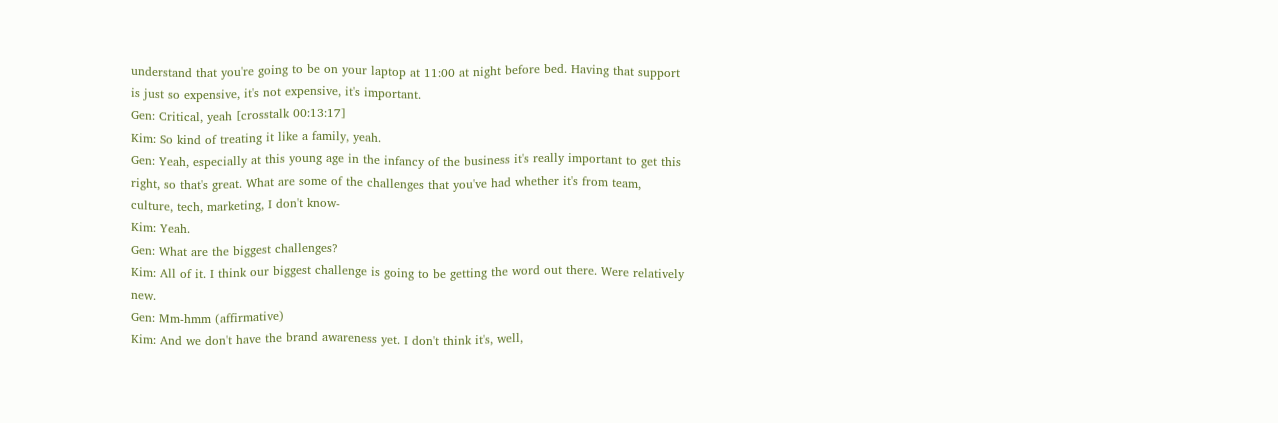understand that you're going to be on your laptop at 11:00 at night before bed. Having that support is just so expensive, it's not expensive, it's important.
Gen: Critical, yeah [crosstalk 00:13:17]
Kim: So kind of treating it like a family, yeah.
Gen: Yeah, especially at this young age in the infancy of the business it's really important to get this right, so that's great. What are some of the challenges that you've had whether it's from team, culture, tech, marketing, I don't know-
Kim: Yeah.
Gen: What are the biggest challenges?
Kim: All of it. I think our biggest challenge is going to be getting the word out there. Were relatively new.
Gen: Mm-hmm (affirmative)
Kim: And we don't have the brand awareness yet. I don't think it's, well,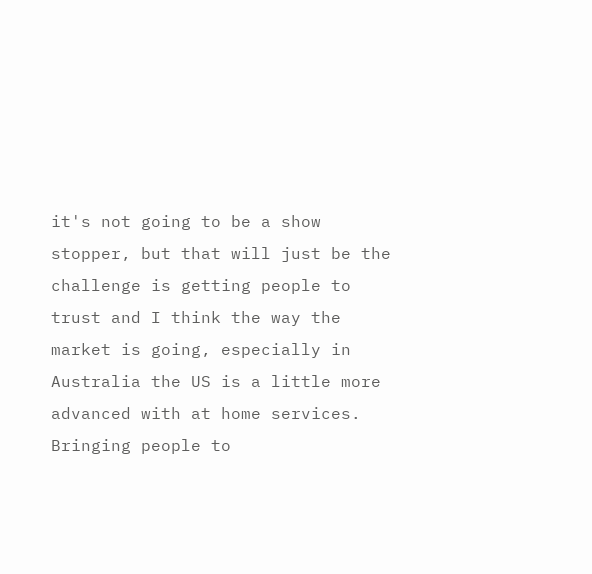it's not going to be a show stopper, but that will just be the challenge is getting people to trust and I think the way the market is going, especially in Australia the US is a little more advanced with at home services. Bringing people to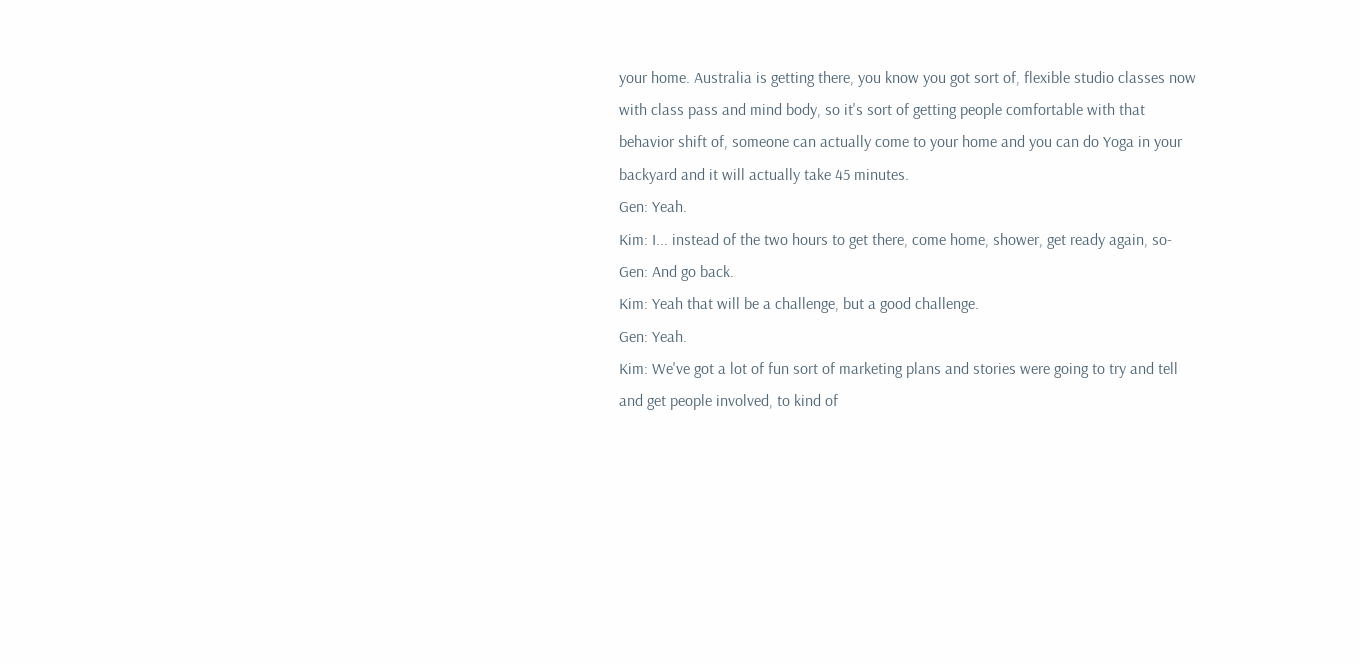your home. Australia is getting there, you know you got sort of, flexible studio classes now with class pass and mind body, so it's sort of getting people comfortable with that behavior shift of, someone can actually come to your home and you can do Yoga in your backyard and it will actually take 45 minutes.
Gen: Yeah.
Kim: I... instead of the two hours to get there, come home, shower, get ready again, so-
Gen: And go back.
Kim: Yeah that will be a challenge, but a good challenge.
Gen: Yeah.
Kim: We've got a lot of fun sort of marketing plans and stories were going to try and tell and get people involved, to kind of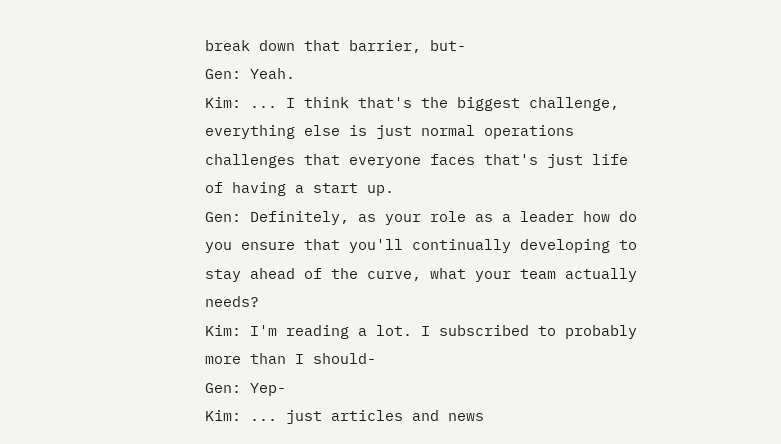break down that barrier, but-
Gen: Yeah.
Kim: ... I think that's the biggest challenge, everything else is just normal operations challenges that everyone faces that's just life of having a start up.
Gen: Definitely, as your role as a leader how do you ensure that you'll continually developing to stay ahead of the curve, what your team actually needs?
Kim: I'm reading a lot. I subscribed to probably more than I should-
Gen: Yep-
Kim: ... just articles and news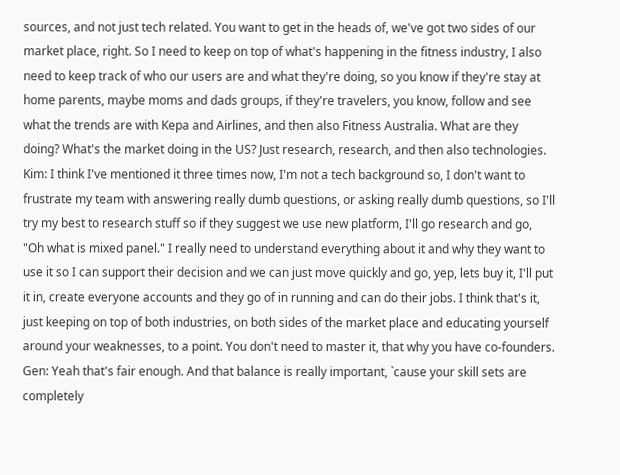sources, and not just tech related. You want to get in the heads of, we've got two sides of our market place, right. So I need to keep on top of what's happening in the fitness industry, I also need to keep track of who our users are and what they're doing, so you know if they're stay at home parents, maybe moms and dads groups, if they're travelers, you know, follow and see what the trends are with Kepa and Airlines, and then also Fitness Australia. What are they doing? What's the market doing in the US? Just research, research, and then also technologies.
Kim: I think I've mentioned it three times now, I'm not a tech background so, I don't want to frustrate my team with answering really dumb questions, or asking really dumb questions, so I'll try my best to research stuff so if they suggest we use new platform, I'll go research and go, "Oh what is mixed panel." I really need to understand everything about it and why they want to use it so I can support their decision and we can just move quickly and go, yep, lets buy it, I'll put it in, create everyone accounts and they go of in running and can do their jobs. I think that's it, just keeping on top of both industries, on both sides of the market place and educating yourself around your weaknesses, to a point. You don't need to master it, that why you have co-founders.
Gen: Yeah that's fair enough. And that balance is really important, `cause your skill sets are completely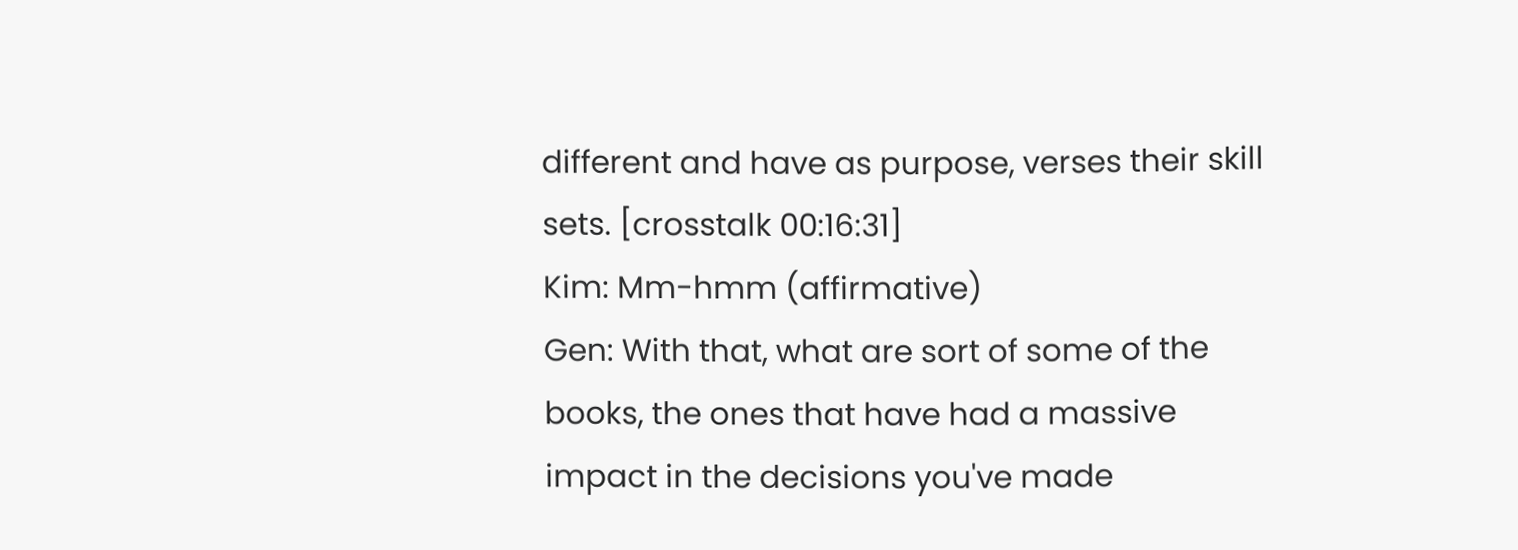different and have as purpose, verses their skill sets. [crosstalk 00:16:31]
Kim: Mm-hmm (affirmative)
Gen: With that, what are sort of some of the books, the ones that have had a massive impact in the decisions you've made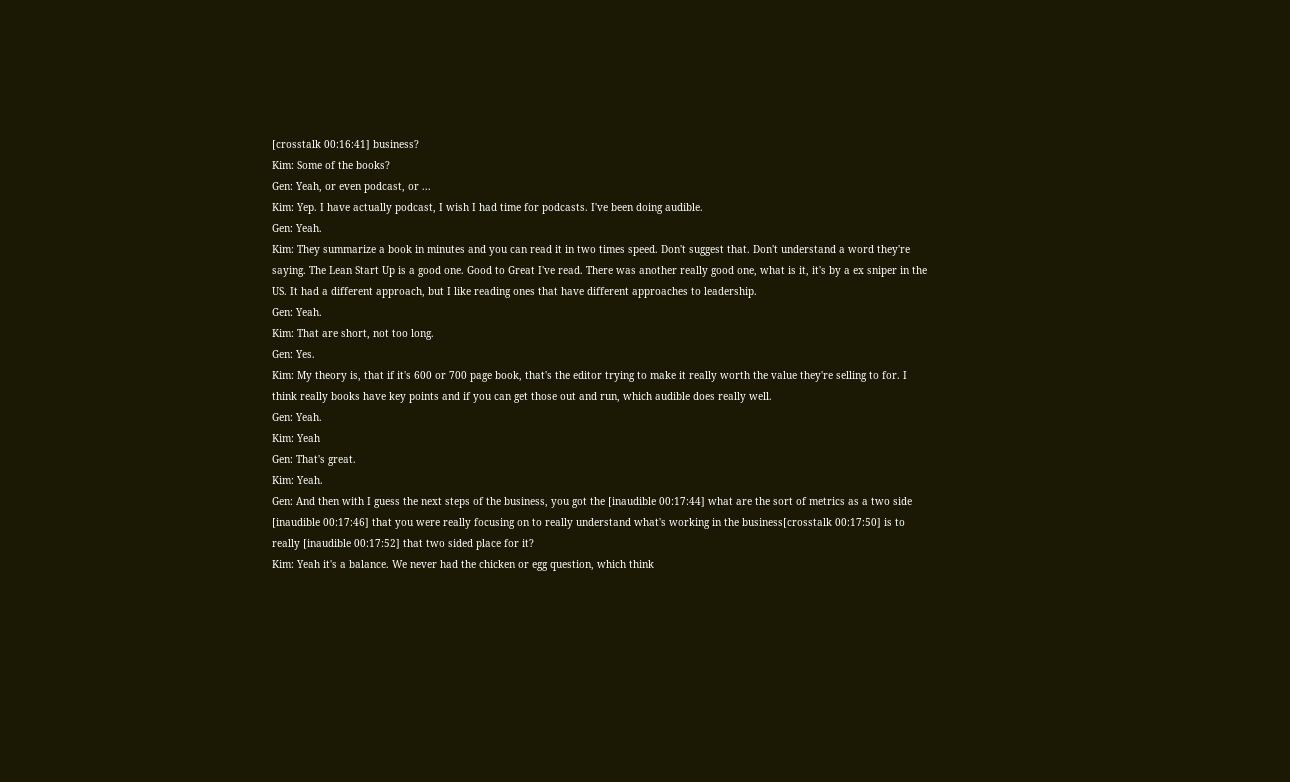[crosstalk 00:16:41] business?
Kim: Some of the books?
Gen: Yeah, or even podcast, or ...
Kim: Yep. I have actually podcast, I wish I had time for podcasts. I've been doing audible.
Gen: Yeah.
Kim: They summarize a book in minutes and you can read it in two times speed. Don't suggest that. Don't understand a word they're saying. The Lean Start Up is a good one. Good to Great I've read. There was another really good one, what is it, it's by a ex sniper in the US. It had a different approach, but I like reading ones that have different approaches to leadership.
Gen: Yeah.
Kim: That are short, not too long.
Gen: Yes.
Kim: My theory is, that if it's 600 or 700 page book, that's the editor trying to make it really worth the value they're selling to for. I think really books have key points and if you can get those out and run, which audible does really well.
Gen: Yeah.
Kim: Yeah
Gen: That's great.
Kim: Yeah.
Gen: And then with I guess the next steps of the business, you got the [inaudible 00:17:44] what are the sort of metrics as a two side [inaudible 00:17:46] that you were really focusing on to really understand what's working in the business[crosstalk 00:17:50] is to really [inaudible 00:17:52] that two sided place for it?
Kim: Yeah it's a balance. We never had the chicken or egg question, which think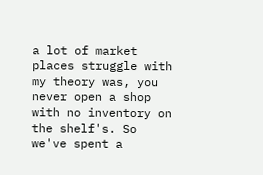a lot of market places struggle with my theory was, you never open a shop with no inventory on the shelf's. So we've spent a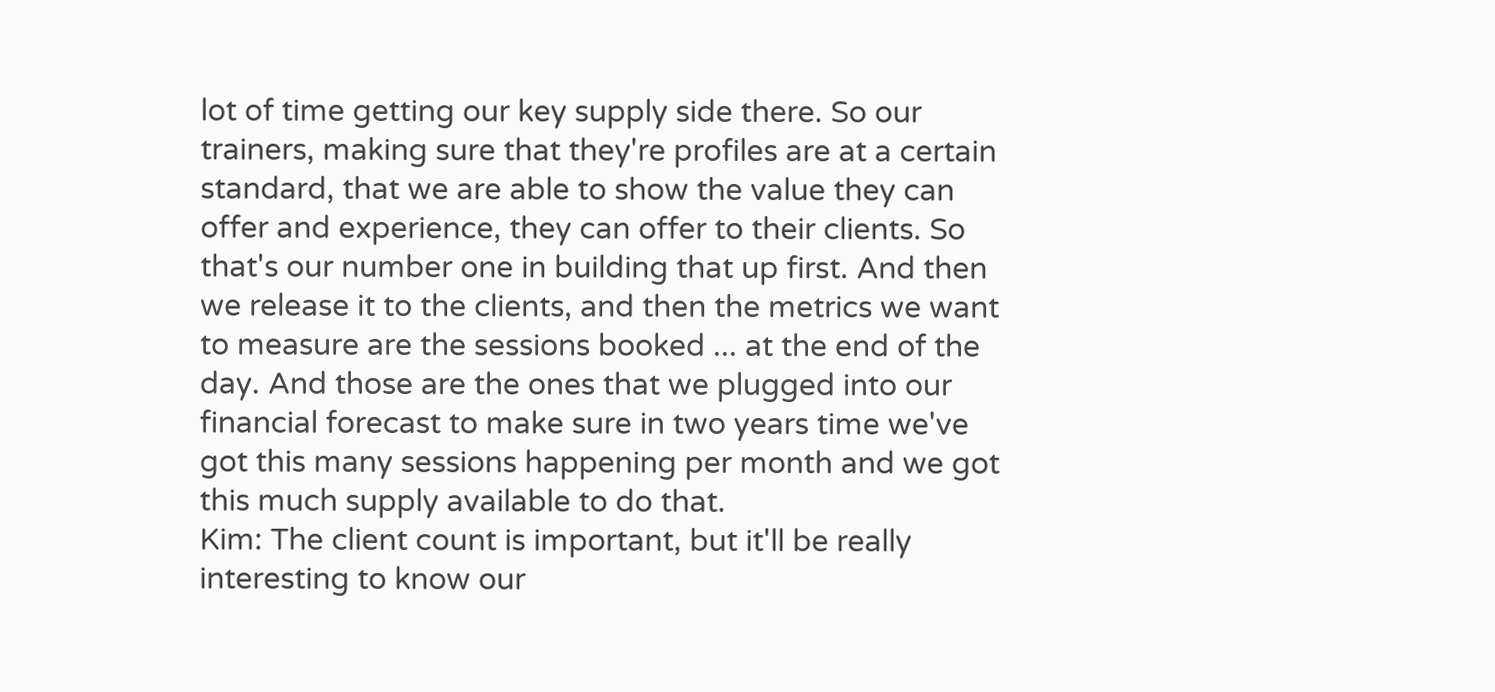lot of time getting our key supply side there. So our trainers, making sure that they're profiles are at a certain standard, that we are able to show the value they can offer and experience, they can offer to their clients. So that's our number one in building that up first. And then we release it to the clients, and then the metrics we want to measure are the sessions booked ... at the end of the day. And those are the ones that we plugged into our financial forecast to make sure in two years time we've got this many sessions happening per month and we got this much supply available to do that.
Kim: The client count is important, but it'll be really interesting to know our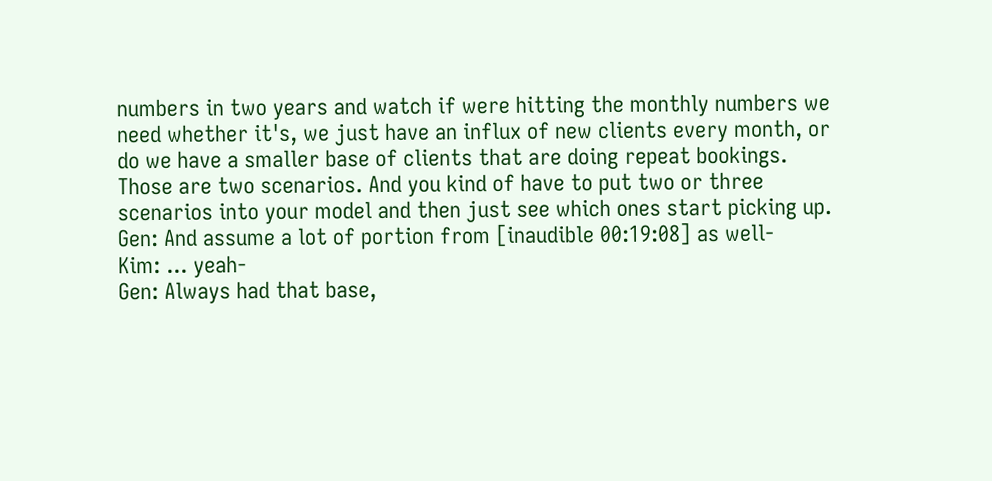numbers in two years and watch if were hitting the monthly numbers we need whether it's, we just have an influx of new clients every month, or do we have a smaller base of clients that are doing repeat bookings. Those are two scenarios. And you kind of have to put two or three scenarios into your model and then just see which ones start picking up.
Gen: And assume a lot of portion from [inaudible 00:19:08] as well-
Kim: ... yeah-
Gen: Always had that base,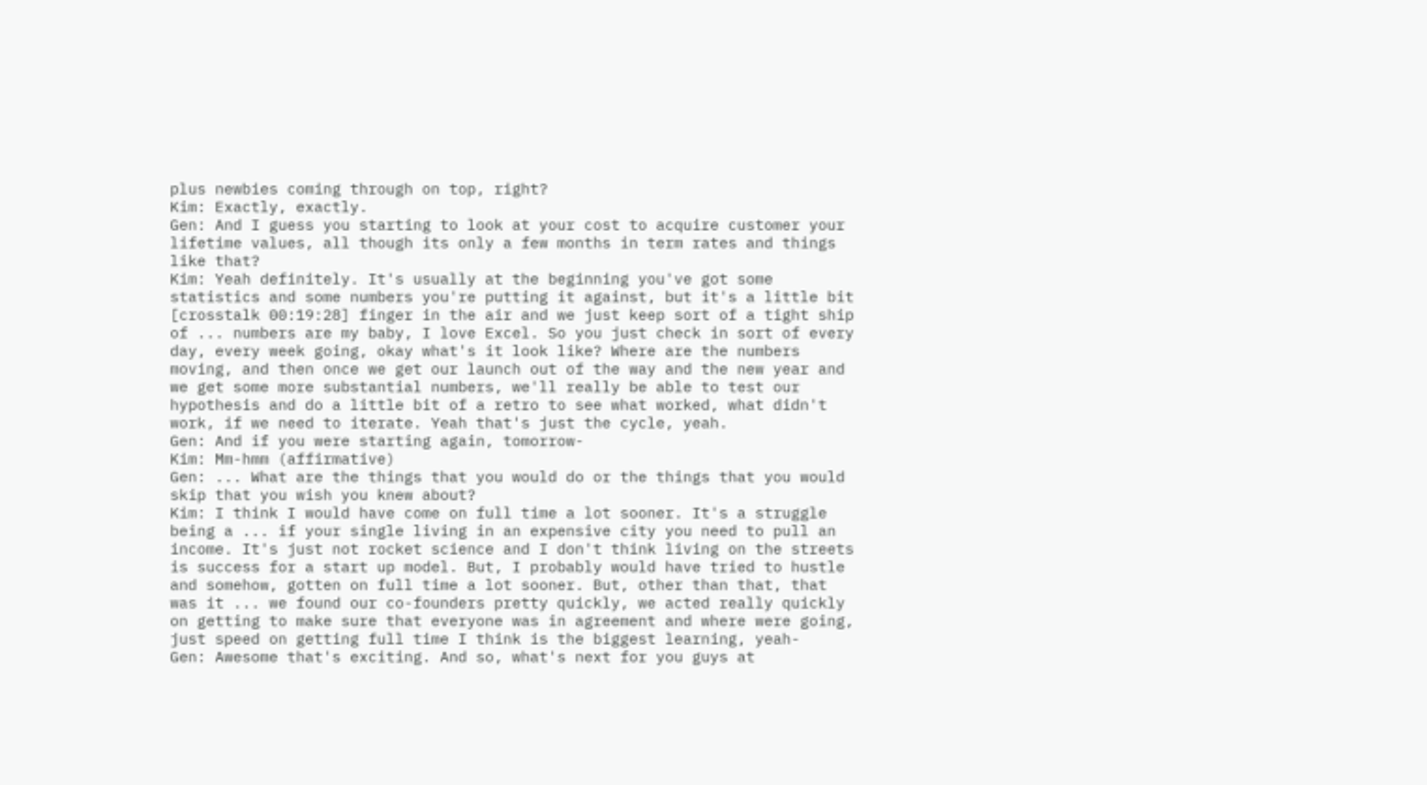plus newbies coming through on top, right?
Kim: Exactly, exactly.
Gen: And I guess you starting to look at your cost to acquire customer your lifetime values, all though its only a few months in term rates and things like that?
Kim: Yeah definitely. It's usually at the beginning you've got some statistics and some numbers you're putting it against, but it's a little bit [crosstalk 00:19:28] finger in the air and we just keep sort of a tight ship of ... numbers are my baby, I love Excel. So you just check in sort of every day, every week going, okay what's it look like? Where are the numbers moving, and then once we get our launch out of the way and the new year and we get some more substantial numbers, we'll really be able to test our hypothesis and do a little bit of a retro to see what worked, what didn't work, if we need to iterate. Yeah that's just the cycle, yeah.
Gen: And if you were starting again, tomorrow-
Kim: Mm-hmm (affirmative)
Gen: ... What are the things that you would do or the things that you would skip that you wish you knew about?
Kim: I think I would have come on full time a lot sooner. It's a struggle being a ... if your single living in an expensive city you need to pull an income. It's just not rocket science and I don't think living on the streets is success for a start up model. But, I probably would have tried to hustle and somehow, gotten on full time a lot sooner. But, other than that, that was it ... we found our co-founders pretty quickly, we acted really quickly on getting to make sure that everyone was in agreement and where were going, just speed on getting full time I think is the biggest learning, yeah-
Gen: Awesome that's exciting. And so, what's next for you guys at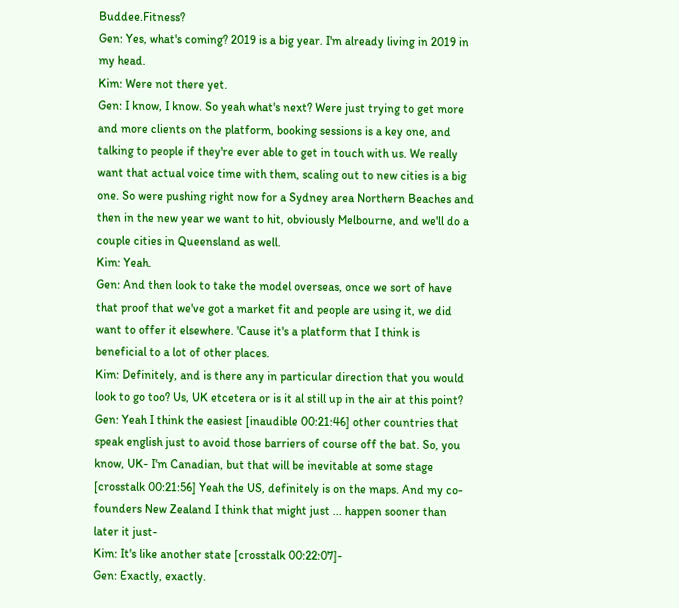Buddee.Fitness?
Gen: Yes, what's coming? 2019 is a big year. I'm already living in 2019 in my head.
Kim: Were not there yet.
Gen: I know, I know. So yeah what's next? Were just trying to get more and more clients on the platform, booking sessions is a key one, and talking to people if they're ever able to get in touch with us. We really want that actual voice time with them, scaling out to new cities is a big one. So were pushing right now for a Sydney area Northern Beaches and then in the new year we want to hit, obviously Melbourne, and we'll do a couple cities in Queensland as well.
Kim: Yeah.
Gen: And then look to take the model overseas, once we sort of have that proof that we've got a market fit and people are using it, we did want to offer it elsewhere. 'Cause it's a platform that I think is beneficial to a lot of other places.
Kim: Definitely, and is there any in particular direction that you would look to go too? Us, UK etcetera or is it al still up in the air at this point?
Gen: Yeah I think the easiest [inaudible 00:21:46] other countries that speak english just to avoid those barriers of course off the bat. So, you know, UK- I'm Canadian, but that will be inevitable at some stage [crosstalk 00:21:56] Yeah the US, definitely is on the maps. And my co-founders New Zealand I think that might just ... happen sooner than later it just-
Kim: It's like another state [crosstalk 00:22:07]-
Gen: Exactly, exactly.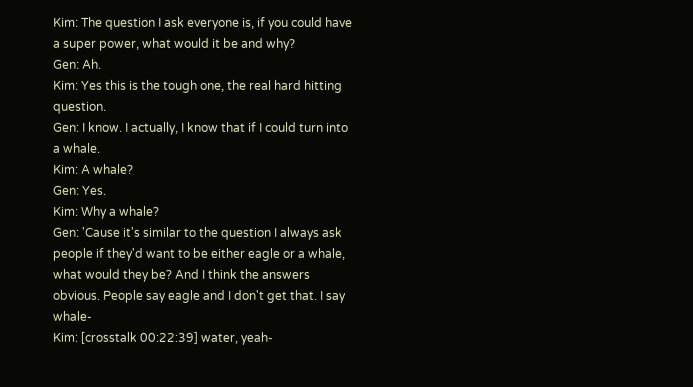Kim: The question I ask everyone is, if you could have a super power, what would it be and why?
Gen: Ah.
Kim: Yes this is the tough one, the real hard hitting question.
Gen: I know. I actually, I know that if I could turn into a whale.
Kim: A whale?
Gen: Yes.
Kim: Why a whale?
Gen: 'Cause it's similar to the question I always ask people if they'd want to be either eagle or a whale, what would they be? And I think the answers obvious. People say eagle and I don't get that. I say whale-
Kim: [crosstalk 00:22:39] water, yeah-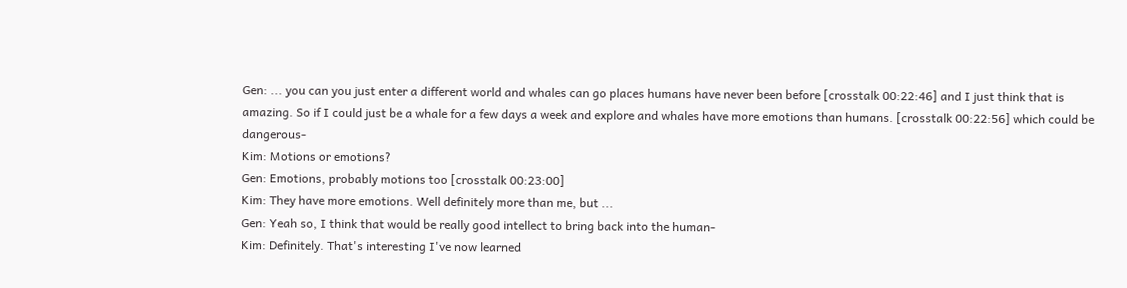Gen: ... you can you just enter a different world and whales can go places humans have never been before [crosstalk 00:22:46] and I just think that is amazing. So if I could just be a whale for a few days a week and explore and whales have more emotions than humans. [crosstalk 00:22:56] which could be dangerous-
Kim: Motions or emotions?
Gen: Emotions, probably motions too [crosstalk 00:23:00]
Kim: They have more emotions. Well definitely more than me, but ...
Gen: Yeah so, I think that would be really good intellect to bring back into the human-
Kim: Definitely. That's interesting I've now learned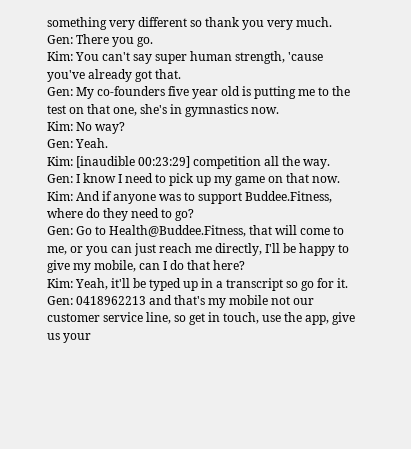something very different so thank you very much.
Gen: There you go.
Kim: You can't say super human strength, 'cause you've already got that.
Gen: My co-founders five year old is putting me to the test on that one, she's in gymnastics now.
Kim: No way?
Gen: Yeah.
Kim: [inaudible 00:23:29] competition all the way.
Gen: I know I need to pick up my game on that now.
Kim: And if anyone was to support Buddee.Fitness, where do they need to go?
Gen: Go to Health@Buddee.Fitness, that will come to me, or you can just reach me directly, I'll be happy to give my mobile, can I do that here?
Kim: Yeah, it'll be typed up in a transcript so go for it.
Gen: 0418962213 and that's my mobile not our customer service line, so get in touch, use the app, give us your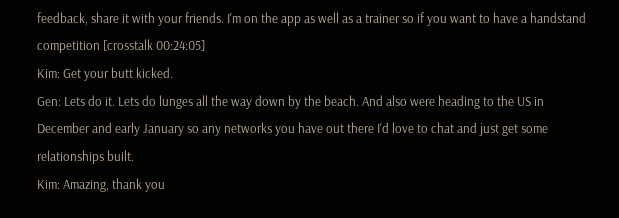feedback, share it with your friends. I'm on the app as well as a trainer so if you want to have a handstand competition [crosstalk 00:24:05]
Kim: Get your butt kicked.
Gen: Lets do it. Lets do lunges all the way down by the beach. And also were heading to the US in December and early January so any networks you have out there I'd love to chat and just get some relationships built.
Kim: Amazing, thank you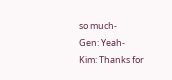so much-
Gen: Yeah-
Kim: Thanks for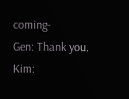coming-
Gen: Thank you.
Kim: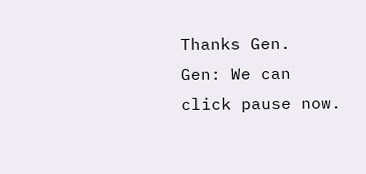Thanks Gen.
Gen: We can click pause now.